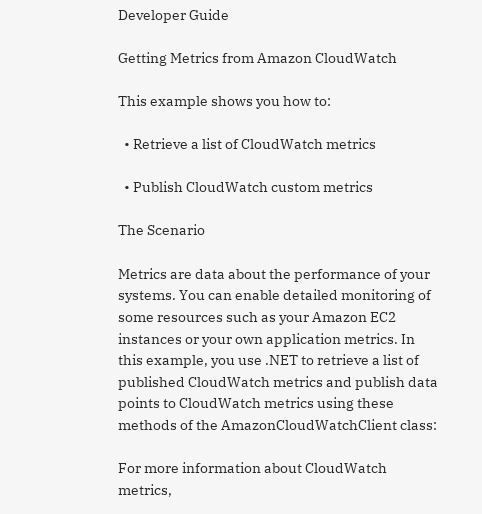Developer Guide

Getting Metrics from Amazon CloudWatch

This example shows you how to:

  • Retrieve a list of CloudWatch metrics

  • Publish CloudWatch custom metrics

The Scenario

Metrics are data about the performance of your systems. You can enable detailed monitoring of some resources such as your Amazon EC2 instances or your own application metrics. In this example, you use .NET to retrieve a list of published CloudWatch metrics and publish data points to CloudWatch metrics using these methods of the AmazonCloudWatchClient class:

For more information about CloudWatch metrics,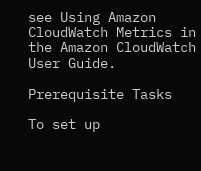see Using Amazon CloudWatch Metrics in the Amazon CloudWatch User Guide.

Prerequisite Tasks

To set up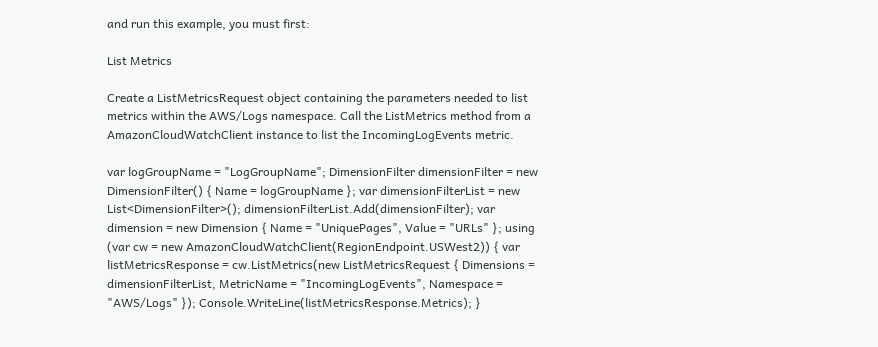and run this example, you must first:

List Metrics

Create a ListMetricsRequest object containing the parameters needed to list metrics within the AWS/Logs namespace. Call the ListMetrics method from a AmazonCloudWatchClient instance to list the IncomingLogEvents metric.

var logGroupName = "LogGroupName"; DimensionFilter dimensionFilter = new DimensionFilter() { Name = logGroupName }; var dimensionFilterList = new List<DimensionFilter>(); dimensionFilterList.Add(dimensionFilter); var dimension = new Dimension { Name = "UniquePages", Value = "URLs" }; using (var cw = new AmazonCloudWatchClient(RegionEndpoint.USWest2)) { var listMetricsResponse = cw.ListMetrics(new ListMetricsRequest { Dimensions = dimensionFilterList, MetricName = "IncomingLogEvents", Namespace = "AWS/Logs" }); Console.WriteLine(listMetricsResponse.Metrics); }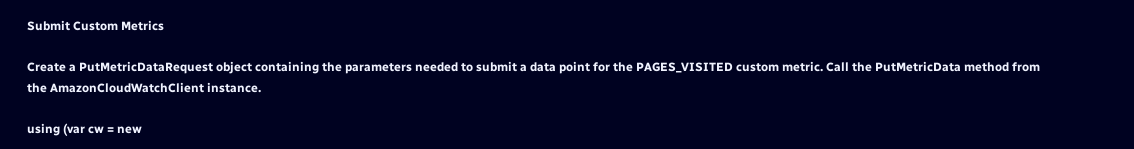Submit Custom Metrics

Create a PutMetricDataRequest object containing the parameters needed to submit a data point for the PAGES_VISITED custom metric. Call the PutMetricData method from the AmazonCloudWatchClient instance.

using (var cw = new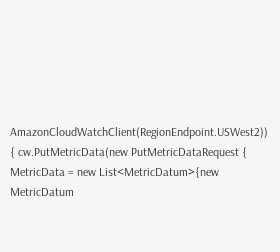AmazonCloudWatchClient(RegionEndpoint.USWest2)) { cw.PutMetricData(new PutMetricDataRequest { MetricData = new List<MetricDatum>{new MetricDatum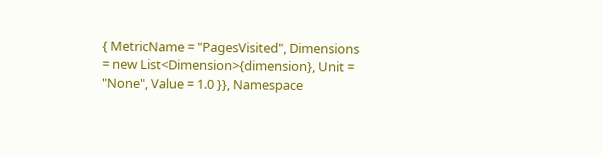{ MetricName = "PagesVisited", Dimensions = new List<Dimension>{dimension}, Unit = "None", Value = 1.0 }}, Namespace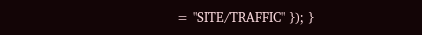= "SITE/TRAFFIC" }); }